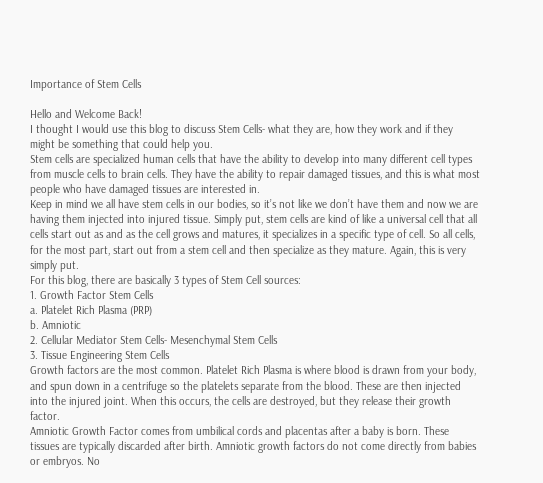Importance of Stem Cells

Hello and Welcome Back!
I thought I would use this blog to discuss Stem Cells- what they are, how they work and if they might be something that could help you.
Stem cells are specialized human cells that have the ability to develop into many different cell types from muscle cells to brain cells. They have the ability to repair damaged tissues, and this is what most people who have damaged tissues are interested in.
Keep in mind we all have stem cells in our bodies, so it’s not like we don’t have them and now we are having them injected into injured tissue. Simply put, stem cells are kind of like a universal cell that all cells start out as and as the cell grows and matures, it specializes in a specific type of cell. So all cells, for the most part, start out from a stem cell and then specialize as they mature. Again, this is very simply put.
For this blog, there are basically 3 types of Stem Cell sources:
1. Growth Factor Stem Cells
a. Platelet Rich Plasma (PRP)
b. Amniotic
2. Cellular Mediator Stem Cells- Mesenchymal Stem Cells
3. Tissue Engineering Stem Cells
Growth factors are the most common. Platelet Rich Plasma is where blood is drawn from your body, and spun down in a centrifuge so the platelets separate from the blood. These are then injected into the injured joint. When this occurs, the cells are destroyed, but they release their growth factor.
Amniotic Growth Factor comes from umbilical cords and placentas after a baby is born. These tissues are typically discarded after birth. Amniotic growth factors do not come directly from babies or embryos. No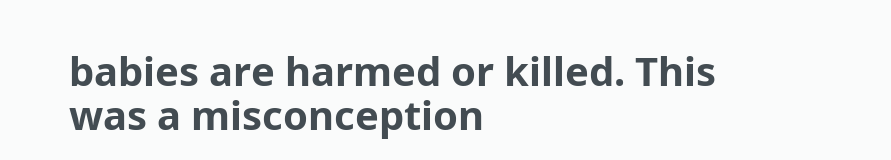babies are harmed or killed. This was a misconception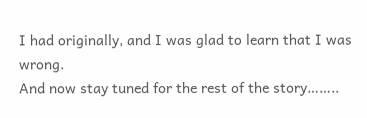I had originally, and I was glad to learn that I was wrong.
And now stay tuned for the rest of the story……..